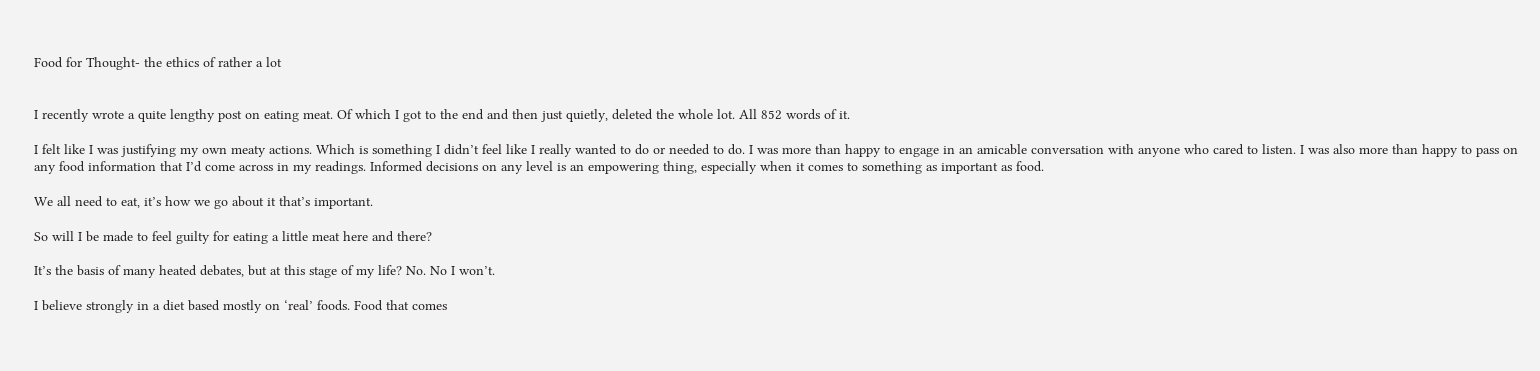Food for Thought- the ethics of rather a lot


I recently wrote a quite lengthy post on eating meat. Of which I got to the end and then just quietly, deleted the whole lot. All 852 words of it.

I felt like I was justifying my own meaty actions. Which is something I didn’t feel like I really wanted to do or needed to do. I was more than happy to engage in an amicable conversation with anyone who cared to listen. I was also more than happy to pass on any food information that I’d come across in my readings. Informed decisions on any level is an empowering thing, especially when it comes to something as important as food.

We all need to eat, it’s how we go about it that’s important.

So will I be made to feel guilty for eating a little meat here and there?

It’s the basis of many heated debates, but at this stage of my life? No. No I won’t.

I believe strongly in a diet based mostly on ‘real’ foods. Food that comes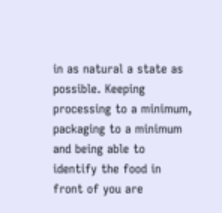in as natural a state as possible. Keeping processing to a minimum, packaging to a minimum and being able to identify the food in front of you are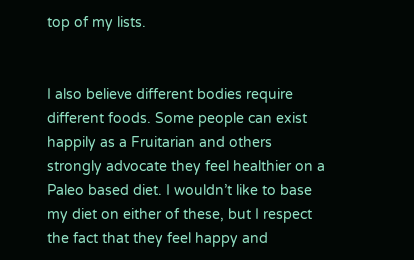top of my lists.


I also believe different bodies require different foods. Some people can exist happily as a Fruitarian and others strongly advocate they feel healthier on a Paleo based diet. I wouldn’t like to base my diet on either of these, but I respect the fact that they feel happy and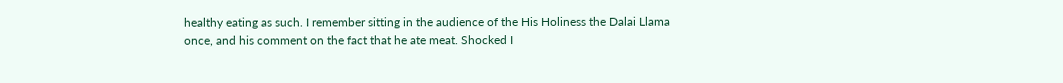healthy eating as such. I remember sitting in the audience of the His Holiness the Dalai Llama once, and his comment on the fact that he ate meat. Shocked I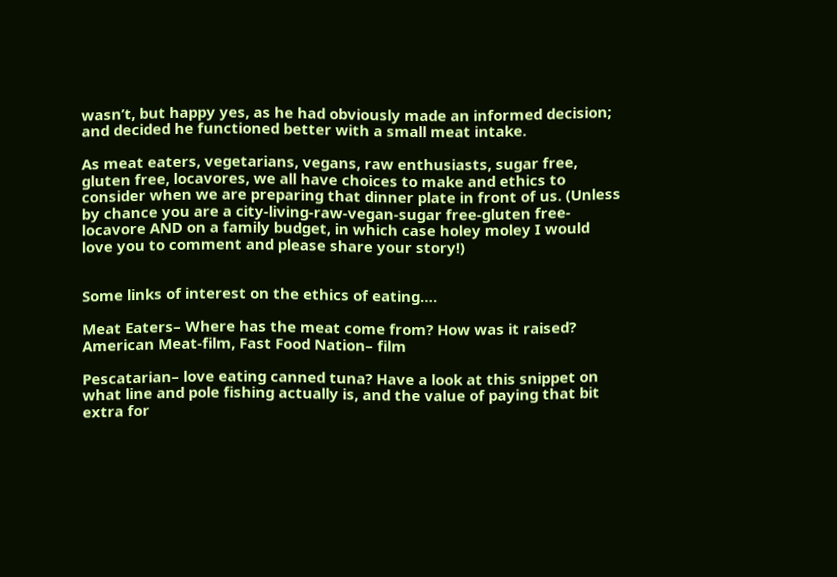wasn’t, but happy yes, as he had obviously made an informed decision; and decided he functioned better with a small meat intake.

As meat eaters, vegetarians, vegans, raw enthusiasts, sugar free, gluten free, locavores, we all have choices to make and ethics to consider when we are preparing that dinner plate in front of us. (Unless by chance you are a city-living-raw-vegan-sugar free-gluten free-locavore AND on a family budget, in which case holey moley I would love you to comment and please share your story!)


Some links of interest on the ethics of eating….

Meat Eaters– Where has the meat come from? How was it raised? American Meat-film, Fast Food Nation– film

Pescatarian– love eating canned tuna? Have a look at this snippet on what line and pole fishing actually is, and the value of paying that bit extra for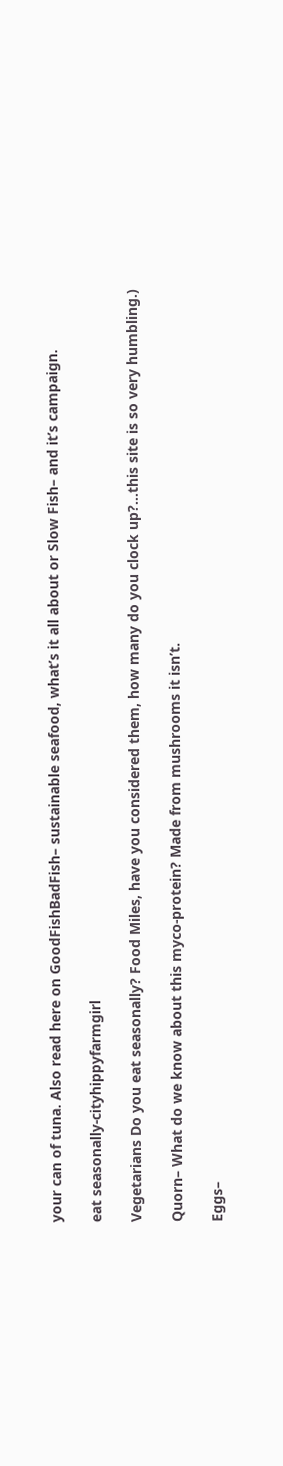your can of tuna. Also read here on GoodFishBadFish– sustainable seafood, what’s it all about or Slow Fish– and it’s campaign.

eat seasonally-cityhippyfarmgirl

Vegetarians Do you eat seasonally? Food Miles, have you considered them, how many do you clock up?…this site is so very humbling.)

Quorn– What do we know about this myco-protein? Made from mushrooms it isn’t.

Eggs–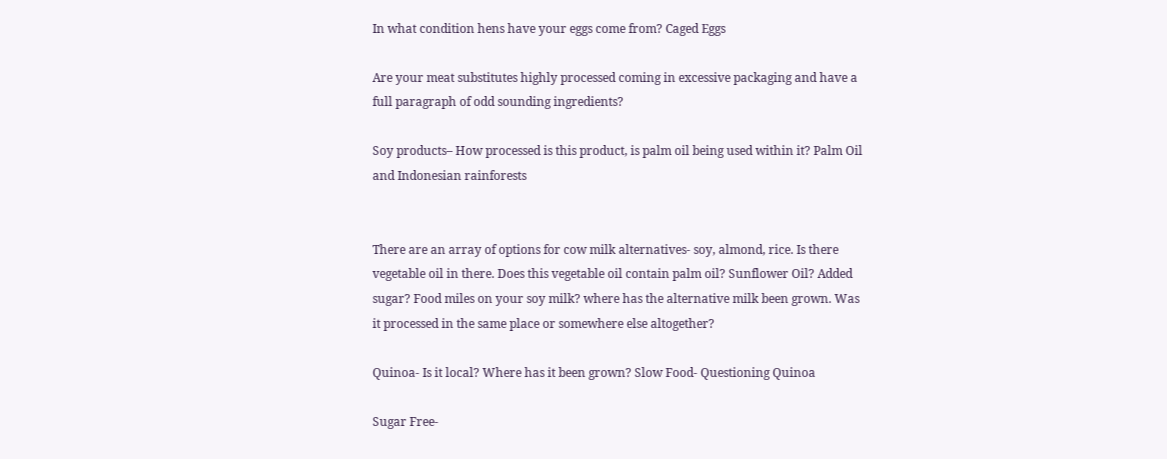In what condition hens have your eggs come from? Caged Eggs

Are your meat substitutes highly processed coming in excessive packaging and have a full paragraph of odd sounding ingredients?

Soy products– How processed is this product, is palm oil being used within it? Palm Oil and Indonesian rainforests


There are an array of options for cow milk alternatives- soy, almond, rice. Is there vegetable oil in there. Does this vegetable oil contain palm oil? Sunflower Oil? Added sugar? Food miles on your soy milk? where has the alternative milk been grown. Was it processed in the same place or somewhere else altogether?

Quinoa- Is it local? Where has it been grown? Slow Food- Questioning Quinoa

Sugar Free-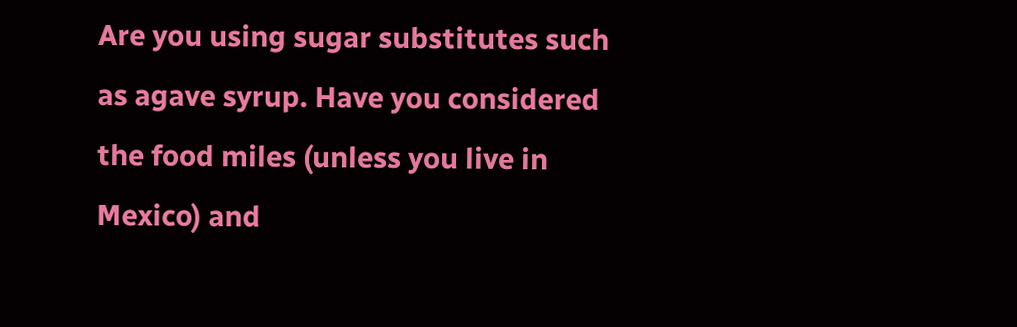Are you using sugar substitutes such as agave syrup. Have you considered the food miles (unless you live in Mexico) and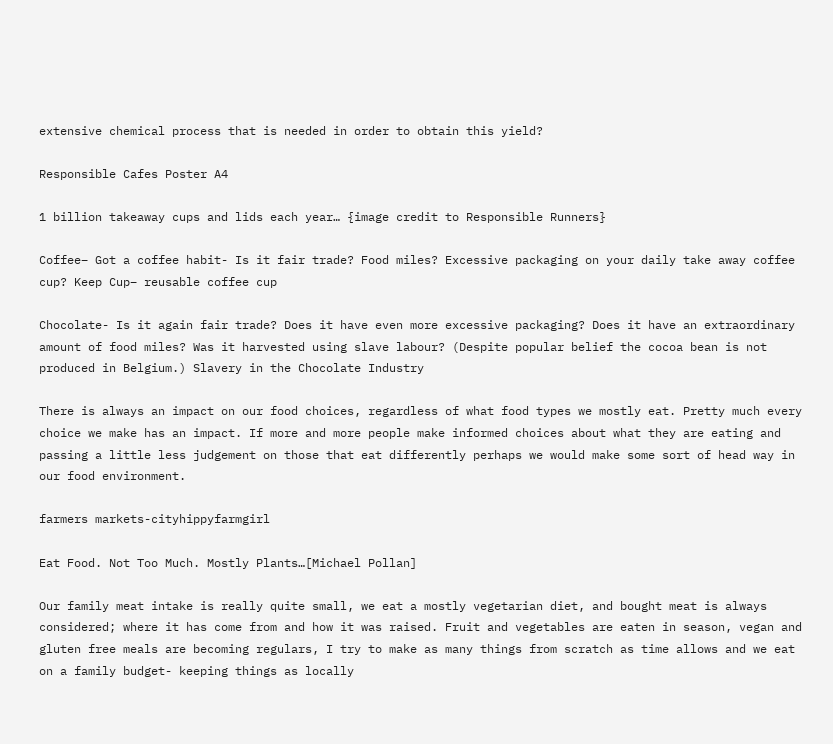extensive chemical process that is needed in order to obtain this yield?

Responsible Cafes Poster A4

1 billion takeaway cups and lids each year… {image credit to Responsible Runners}

Coffee– Got a coffee habit- Is it fair trade? Food miles? Excessive packaging on your daily take away coffee cup? Keep Cup– reusable coffee cup

Chocolate- Is it again fair trade? Does it have even more excessive packaging? Does it have an extraordinary amount of food miles? Was it harvested using slave labour? (Despite popular belief the cocoa bean is not produced in Belgium.) Slavery in the Chocolate Industry

There is always an impact on our food choices, regardless of what food types we mostly eat. Pretty much every choice we make has an impact. If more and more people make informed choices about what they are eating and passing a little less judgement on those that eat differently perhaps we would make some sort of head way in our food environment.

farmers markets-cityhippyfarmgirl

Eat Food. Not Too Much. Mostly Plants…[Michael Pollan]

Our family meat intake is really quite small, we eat a mostly vegetarian diet, and bought meat is always considered; where it has come from and how it was raised. Fruit and vegetables are eaten in season, vegan and gluten free meals are becoming regulars, I try to make as many things from scratch as time allows and we eat on a family budget- keeping things as locally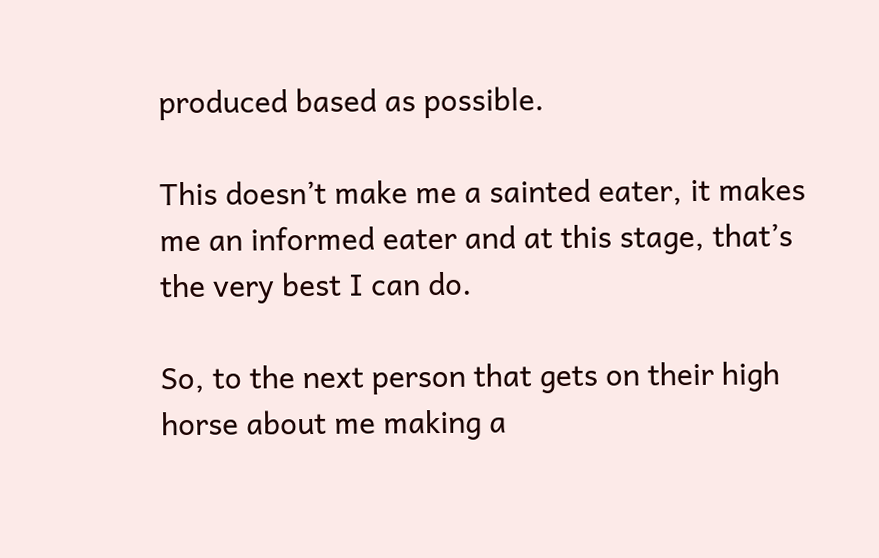produced based as possible.

This doesn’t make me a sainted eater, it makes me an informed eater and at this stage, that’s the very best I can do.

So, to the next person that gets on their high horse about me making a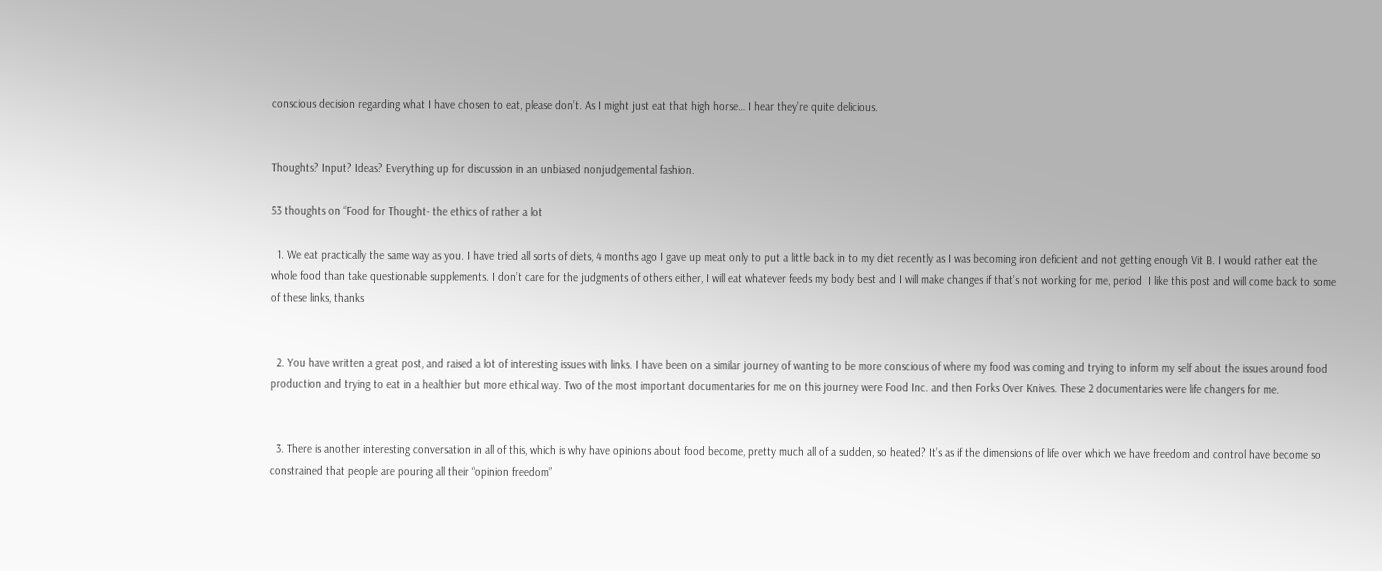conscious decision regarding what I have chosen to eat, please don’t. As I might just eat that high horse… I hear they’re quite delicious.


Thoughts? Input? Ideas? Everything up for discussion in an unbiased nonjudgemental fashion.

53 thoughts on “Food for Thought- the ethics of rather a lot

  1. We eat practically the same way as you. I have tried all sorts of diets, 4 months ago I gave up meat only to put a little back in to my diet recently as I was becoming iron deficient and not getting enough Vit B. I would rather eat the whole food than take questionable supplements. I don’t care for the judgments of others either, I will eat whatever feeds my body best and I will make changes if that’s not working for me, period  I like this post and will come back to some of these links, thanks


  2. You have written a great post, and raised a lot of interesting issues with links. I have been on a similar journey of wanting to be more conscious of where my food was coming and trying to inform my self about the issues around food production and trying to eat in a healthier but more ethical way. Two of the most important documentaries for me on this journey were Food Inc. and then Forks Over Knives. These 2 documentaries were life changers for me.


  3. There is another interesting conversation in all of this, which is why have opinions about food become, pretty much all of a sudden, so heated? It’s as if the dimensions of life over which we have freedom and control have become so constrained that people are pouring all their “opinion freedom”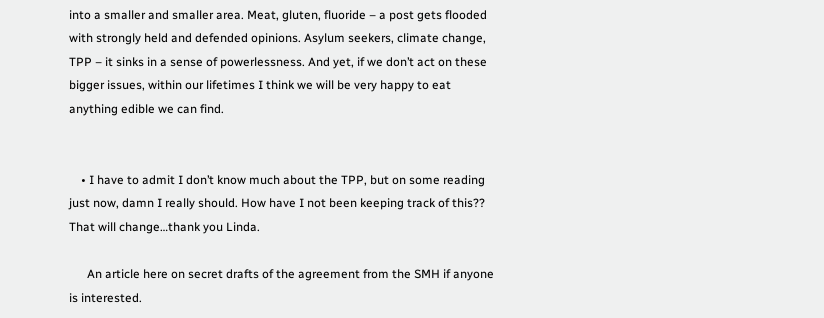into a smaller and smaller area. Meat, gluten, fluoride – a post gets flooded with strongly held and defended opinions. Asylum seekers, climate change, TPP – it sinks in a sense of powerlessness. And yet, if we don’t act on these bigger issues, within our lifetimes I think we will be very happy to eat anything edible we can find.


    • I have to admit I don’t know much about the TPP, but on some reading just now, damn I really should. How have I not been keeping track of this?? That will change…thank you Linda.

      An article here on secret drafts of the agreement from the SMH if anyone is interested.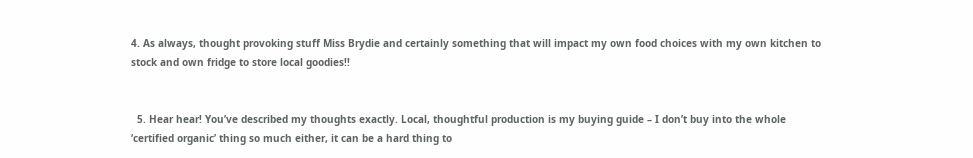4. As always, thought provoking stuff Miss Brydie and certainly something that will impact my own food choices with my own kitchen to stock and own fridge to store local goodies!!


  5. Hear hear! You’ve described my thoughts exactly. Local, thoughtful production is my buying guide – I don’t buy into the whole ‘certified organic’ thing so much either, it can be a hard thing to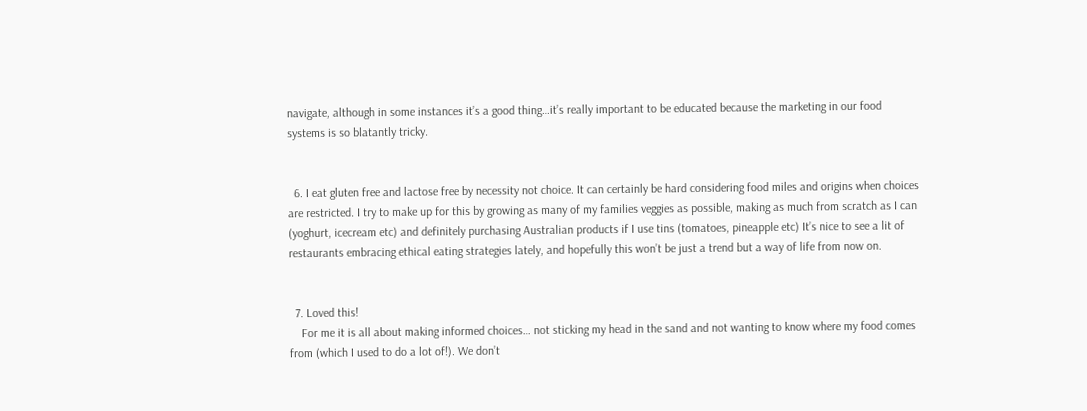navigate, although in some instances it’s a good thing…it’s really important to be educated because the marketing in our food systems is so blatantly tricky.


  6. I eat gluten free and lactose free by necessity not choice. It can certainly be hard considering food miles and origins when choices are restricted. I try to make up for this by growing as many of my families veggies as possible, making as much from scratch as I can (yoghurt, icecream etc) and definitely purchasing Australian products if I use tins (tomatoes, pineapple etc) It’s nice to see a lit of restaurants embracing ethical eating strategies lately, and hopefully this won’t be just a trend but a way of life from now on.


  7. Loved this!
    For me it is all about making informed choices… not sticking my head in the sand and not wanting to know where my food comes from (which I used to do a lot of!). We don’t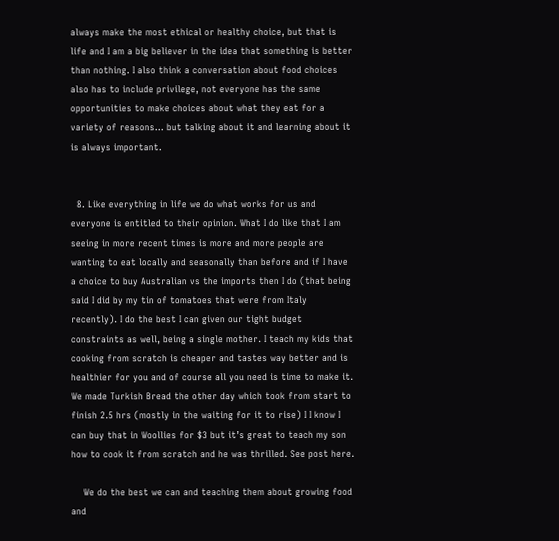always make the most ethical or healthy choice, but that is life and I am a big believer in the idea that something is better than nothing. I also think a conversation about food choices also has to include privilege, not everyone has the same opportunities to make choices about what they eat for a variety of reasons… but talking about it and learning about it is always important.


  8. Like everything in life we do what works for us and everyone is entitled to their opinion. What I do like that I am seeing in more recent times is more and more people are wanting to eat locally and seasonally than before and if I have a choice to buy Australian vs the imports then I do (that being said I did by my tin of tomatoes that were from Italy recently). I do the best I can given our tight budget constraints as well, being a single mother. I teach my kids that cooking from scratch is cheaper and tastes way better and is healthier for you and of course all you need is time to make it. We made Turkish Bread the other day which took from start to finish 2.5 hrs (mostly in the waiting for it to rise) I I know I can buy that in Woollies for $3 but it’s great to teach my son how to cook it from scratch and he was thrilled. See post here.

    We do the best we can and teaching them about growing food and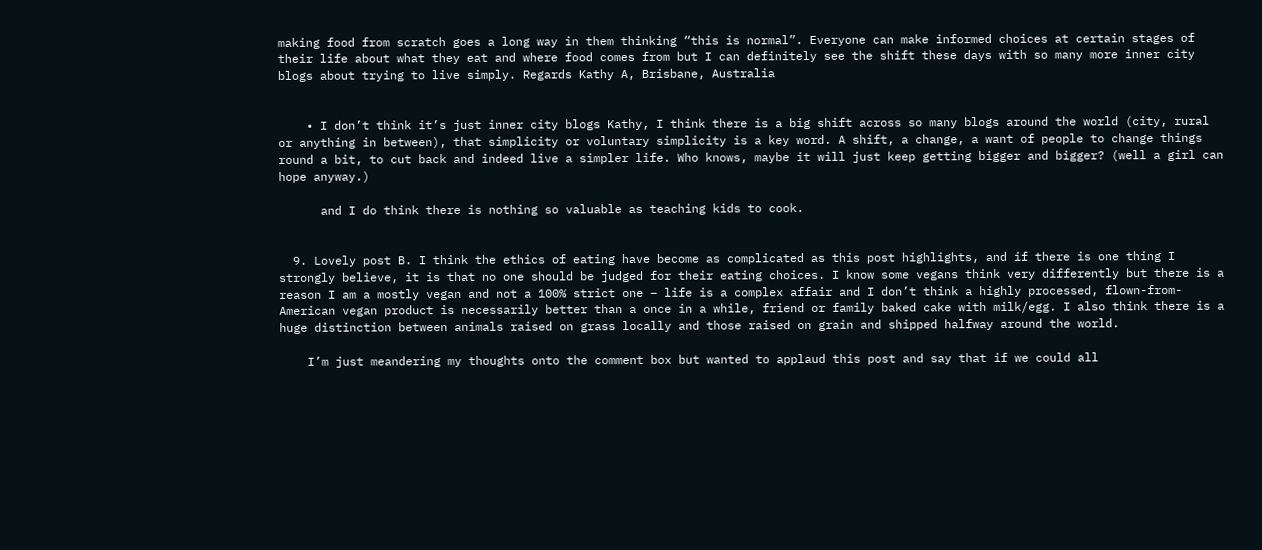making food from scratch goes a long way in them thinking “this is normal”. Everyone can make informed choices at certain stages of their life about what they eat and where food comes from but I can definitely see the shift these days with so many more inner city blogs about trying to live simply. Regards Kathy A, Brisbane, Australia


    • I don’t think it’s just inner city blogs Kathy, I think there is a big shift across so many blogs around the world (city, rural or anything in between), that simplicity or voluntary simplicity is a key word. A shift, a change, a want of people to change things round a bit, to cut back and indeed live a simpler life. Who knows, maybe it will just keep getting bigger and bigger? (well a girl can hope anyway.)

      and I do think there is nothing so valuable as teaching kids to cook.


  9. Lovely post B. I think the ethics of eating have become as complicated as this post highlights, and if there is one thing I strongly believe, it is that no one should be judged for their eating choices. I know some vegans think very differently but there is a reason I am a mostly vegan and not a 100% strict one – life is a complex affair and I don’t think a highly processed, flown-from-American vegan product is necessarily better than a once in a while, friend or family baked cake with milk/egg. I also think there is a huge distinction between animals raised on grass locally and those raised on grain and shipped halfway around the world.

    I’m just meandering my thoughts onto the comment box but wanted to applaud this post and say that if we could all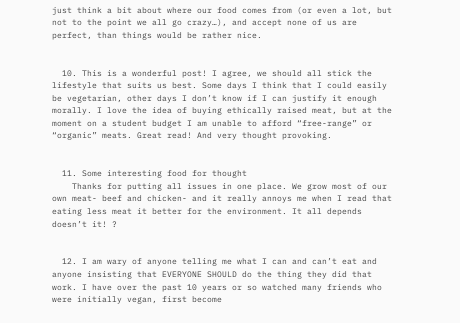just think a bit about where our food comes from (or even a lot, but not to the point we all go crazy…), and accept none of us are perfect, than things would be rather nice.


  10. This is a wonderful post! I agree, we should all stick the lifestyle that suits us best. Some days I think that I could easily be vegetarian, other days I don’t know if I can justify it enough morally. I love the idea of buying ethically raised meat, but at the moment on a student budget I am unable to afford “free-range” or “organic” meats. Great read! And very thought provoking.


  11. Some interesting food for thought
    Thanks for putting all issues in one place. We grow most of our own meat- beef and chicken- and it really annoys me when I read that eating less meat it better for the environment. It all depends doesn’t it! ?


  12. I am wary of anyone telling me what I can and can’t eat and anyone insisting that EVERYONE SHOULD do the thing they did that work. I have over the past 10 years or so watched many friends who were initially vegan, first become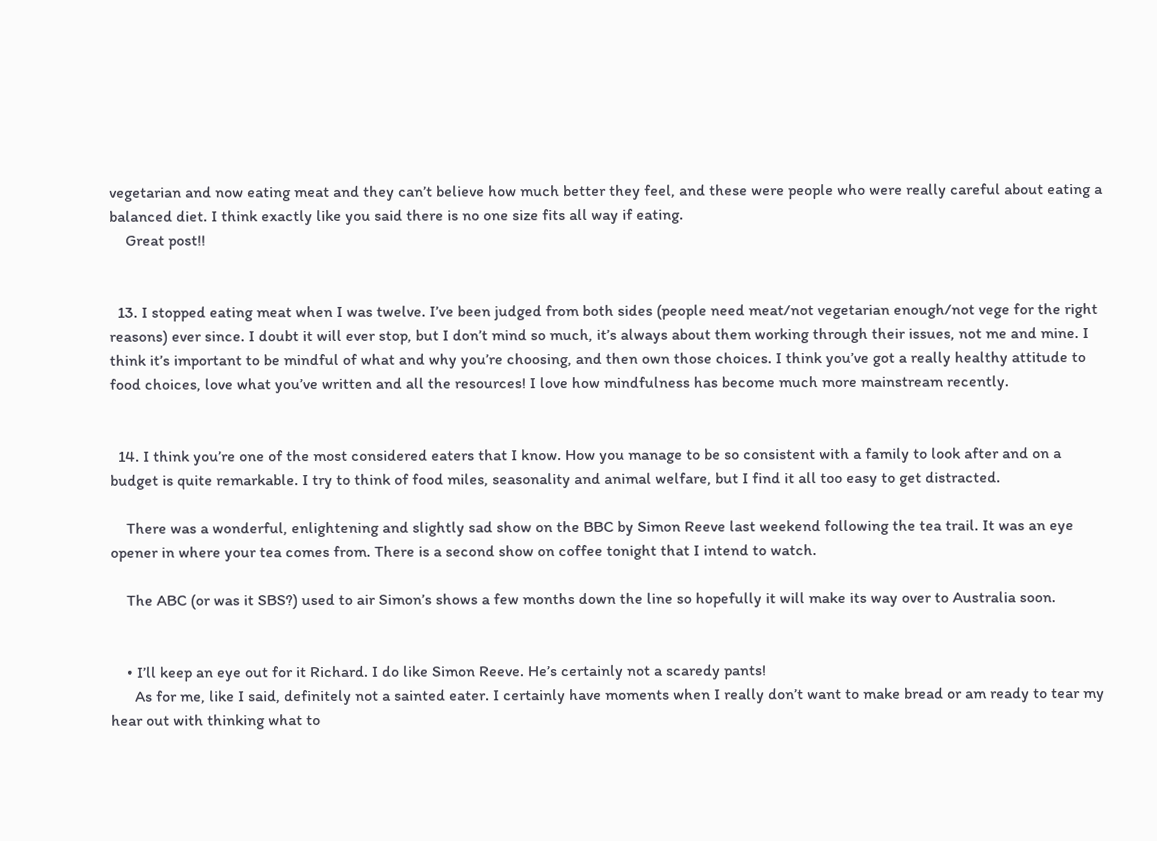vegetarian and now eating meat and they can’t believe how much better they feel, and these were people who were really careful about eating a balanced diet. I think exactly like you said there is no one size fits all way if eating.
    Great post!!


  13. I stopped eating meat when I was twelve. I’ve been judged from both sides (people need meat/not vegetarian enough/not vege for the right reasons) ever since. I doubt it will ever stop, but I don’t mind so much, it’s always about them working through their issues, not me and mine. I think it’s important to be mindful of what and why you’re choosing, and then own those choices. I think you’ve got a really healthy attitude to food choices, love what you’ve written and all the resources! I love how mindfulness has become much more mainstream recently.


  14. I think you’re one of the most considered eaters that I know. How you manage to be so consistent with a family to look after and on a budget is quite remarkable. I try to think of food miles, seasonality and animal welfare, but I find it all too easy to get distracted.

    There was a wonderful, enlightening and slightly sad show on the BBC by Simon Reeve last weekend following the tea trail. It was an eye opener in where your tea comes from. There is a second show on coffee tonight that I intend to watch.

    The ABC (or was it SBS?) used to air Simon’s shows a few months down the line so hopefully it will make its way over to Australia soon.


    • I’ll keep an eye out for it Richard. I do like Simon Reeve. He’s certainly not a scaredy pants!
      As for me, like I said, definitely not a sainted eater. I certainly have moments when I really don’t want to make bread or am ready to tear my hear out with thinking what to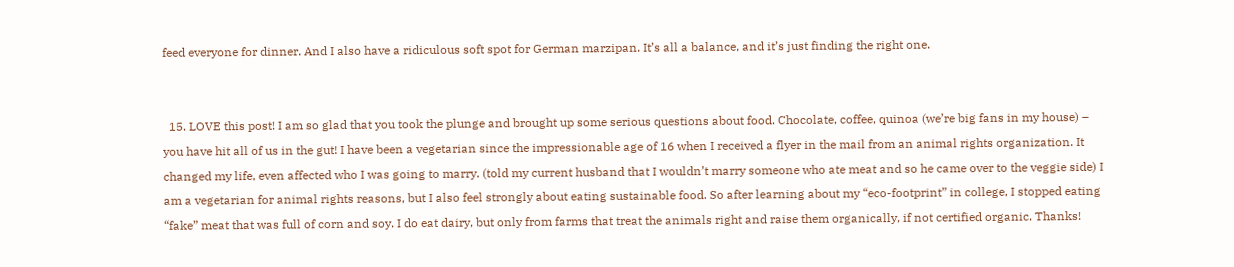feed everyone for dinner. And I also have a ridiculous soft spot for German marzipan. It’s all a balance, and it’s just finding the right one.


  15. LOVE this post! I am so glad that you took the plunge and brought up some serious questions about food. Chocolate, coffee, quinoa (we’re big fans in my house) – you have hit all of us in the gut! I have been a vegetarian since the impressionable age of 16 when I received a flyer in the mail from an animal rights organization. It changed my life, even affected who I was going to marry. (told my current husband that I wouldn’t marry someone who ate meat and so he came over to the veggie side) I am a vegetarian for animal rights reasons, but I also feel strongly about eating sustainable food. So after learning about my “eco-footprint” in college, I stopped eating “fake” meat that was full of corn and soy. I do eat dairy, but only from farms that treat the animals right and raise them organically, if not certified organic. Thanks!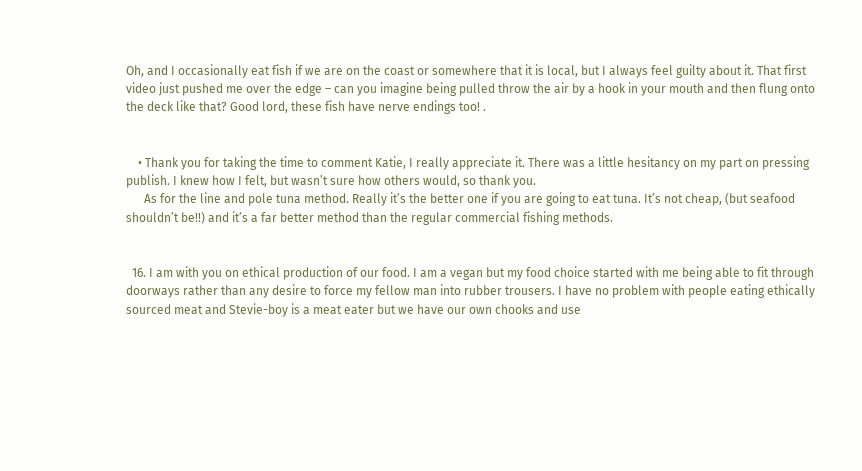Oh, and I occasionally eat fish if we are on the coast or somewhere that it is local, but I always feel guilty about it. That first video just pushed me over the edge – can you imagine being pulled throw the air by a hook in your mouth and then flung onto the deck like that? Good lord, these fish have nerve endings too! .


    • Thank you for taking the time to comment Katie, I really appreciate it. There was a little hesitancy on my part on pressing publish. I knew how I felt, but wasn’t sure how others would, so thank you.
      As for the line and pole tuna method. Really it’s the better one if you are going to eat tuna. It’s not cheap, (but seafood shouldn’t be!!) and it’s a far better method than the regular commercial fishing methods.


  16. I am with you on ethical production of our food. I am a vegan but my food choice started with me being able to fit through doorways rather than any desire to force my fellow man into rubber trousers. I have no problem with people eating ethically sourced meat and Stevie-boy is a meat eater but we have our own chooks and use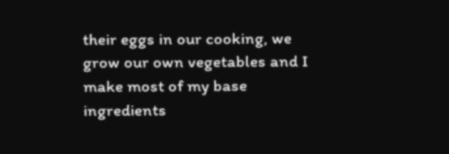their eggs in our cooking, we grow our own vegetables and I make most of my base ingredients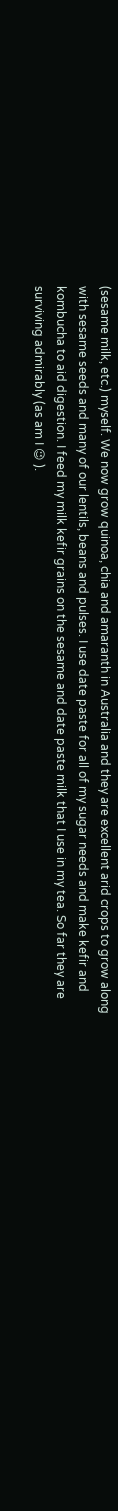(sesame milk, etc.) myself. We now grow quinoa, chia and amaranth in Australia and they are excellent arid crops to grow along with sesame seeds and many of our lentils, beans and pulses. I use date paste for all of my sugar needs and make kefir and kombucha to aid digestion. I feed my milk kefir grains on the sesame and date paste milk that I use in my tea. So far they are surviving admirably (as am I 😉 ).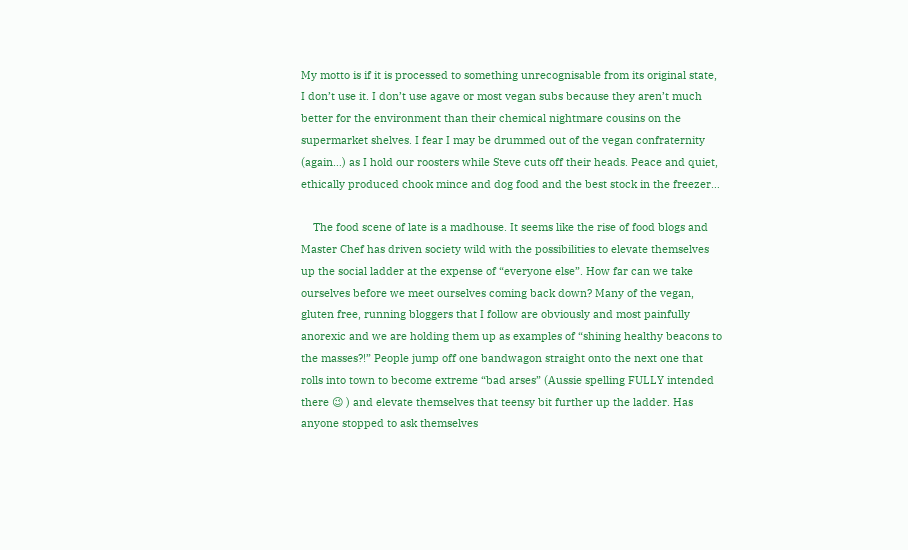My motto is if it is processed to something unrecognisable from its original state, I don’t use it. I don’t use agave or most vegan subs because they aren’t much better for the environment than their chemical nightmare cousins on the supermarket shelves. I fear I may be drummed out of the vegan confraternity (again…) as I hold our roosters while Steve cuts off their heads. Peace and quiet, ethically produced chook mince and dog food and the best stock in the freezer…

    The food scene of late is a madhouse. It seems like the rise of food blogs and Master Chef has driven society wild with the possibilities to elevate themselves up the social ladder at the expense of “everyone else”. How far can we take ourselves before we meet ourselves coming back down? Many of the vegan, gluten free, running bloggers that I follow are obviously and most painfully anorexic and we are holding them up as examples of “shining healthy beacons to the masses?!” People jump off one bandwagon straight onto the next one that rolls into town to become extreme “bad arses” (Aussie spelling FULLY intended there 😉 ) and elevate themselves that teensy bit further up the ladder. Has anyone stopped to ask themselves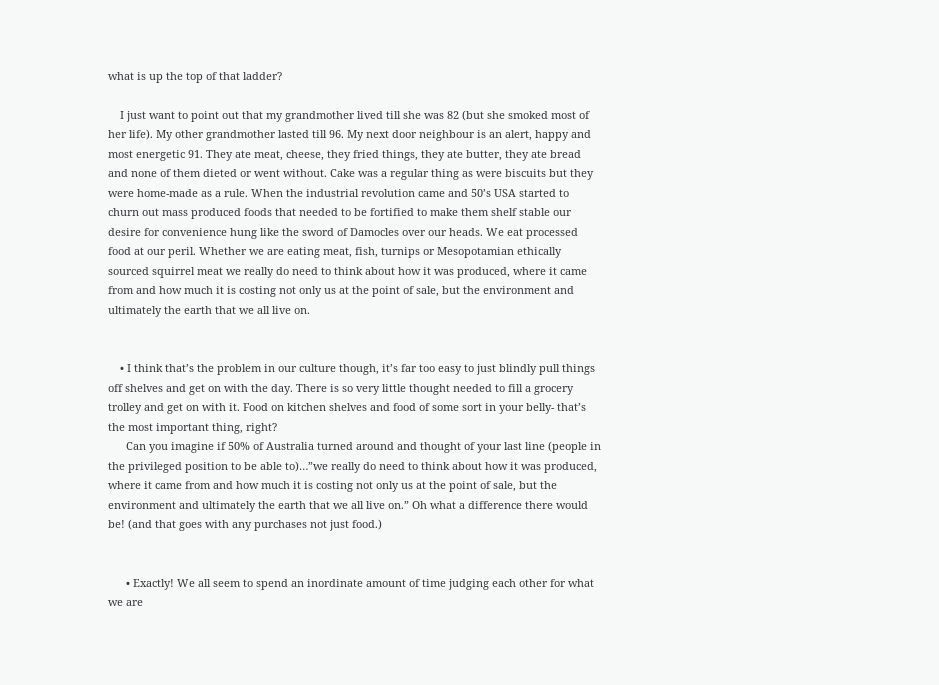what is up the top of that ladder?

    I just want to point out that my grandmother lived till she was 82 (but she smoked most of her life). My other grandmother lasted till 96. My next door neighbour is an alert, happy and most energetic 91. They ate meat, cheese, they fried things, they ate butter, they ate bread and none of them dieted or went without. Cake was a regular thing as were biscuits but they were home-made as a rule. When the industrial revolution came and 50’s USA started to churn out mass produced foods that needed to be fortified to make them shelf stable our desire for convenience hung like the sword of Damocles over our heads. We eat processed food at our peril. Whether we are eating meat, fish, turnips or Mesopotamian ethically sourced squirrel meat we really do need to think about how it was produced, where it came from and how much it is costing not only us at the point of sale, but the environment and ultimately the earth that we all live on.


    • I think that’s the problem in our culture though, it’s far too easy to just blindly pull things off shelves and get on with the day. There is so very little thought needed to fill a grocery trolley and get on with it. Food on kitchen shelves and food of some sort in your belly- that’s the most important thing, right?
      Can you imagine if 50% of Australia turned around and thought of your last line (people in the privileged position to be able to)…”we really do need to think about how it was produced, where it came from and how much it is costing not only us at the point of sale, but the environment and ultimately the earth that we all live on.” Oh what a difference there would be! (and that goes with any purchases not just food.)


      • Exactly! We all seem to spend an inordinate amount of time judging each other for what we are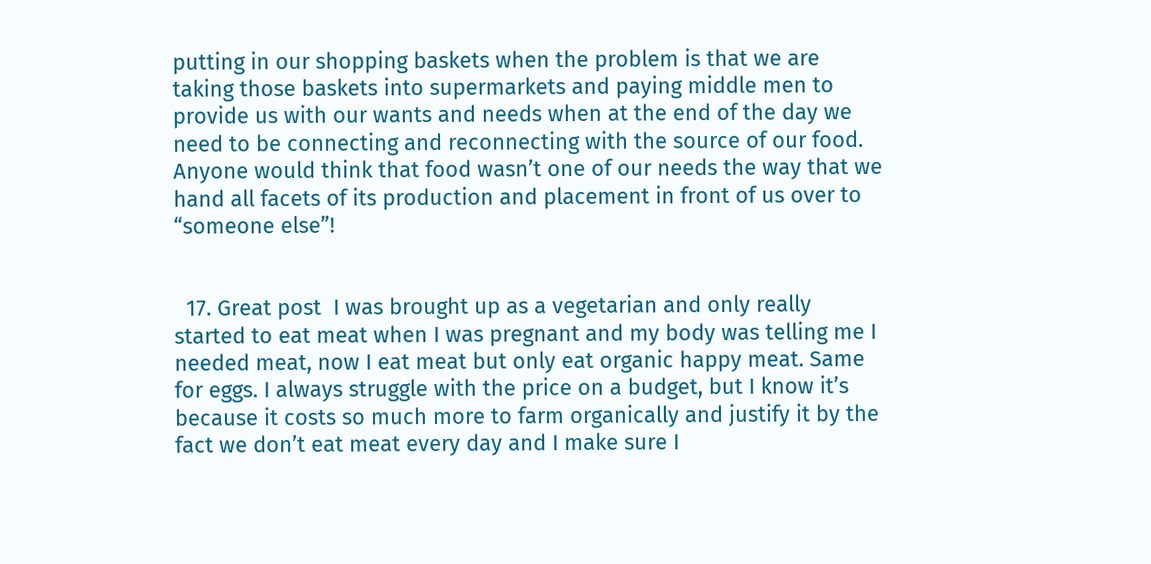putting in our shopping baskets when the problem is that we are taking those baskets into supermarkets and paying middle men to provide us with our wants and needs when at the end of the day we need to be connecting and reconnecting with the source of our food. Anyone would think that food wasn’t one of our needs the way that we hand all facets of its production and placement in front of us over to “someone else”!


  17. Great post  I was brought up as a vegetarian and only really started to eat meat when I was pregnant and my body was telling me I needed meat, now I eat meat but only eat organic happy meat. Same for eggs. I always struggle with the price on a budget, but I know it’s because it costs so much more to farm organically and justify it by the fact we don’t eat meat every day and I make sure I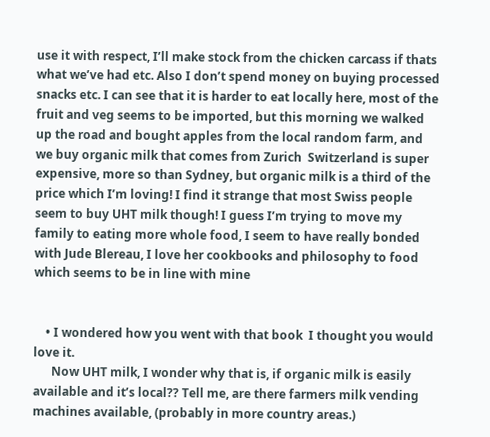use it with respect, I’ll make stock from the chicken carcass if thats what we’ve had etc. Also I don’t spend money on buying processed snacks etc. I can see that it is harder to eat locally here, most of the fruit and veg seems to be imported, but this morning we walked up the road and bought apples from the local random farm, and we buy organic milk that comes from Zurich  Switzerland is super expensive, more so than Sydney, but organic milk is a third of the price which I’m loving! I find it strange that most Swiss people seem to buy UHT milk though! I guess I’m trying to move my family to eating more whole food, I seem to have really bonded with Jude Blereau, I love her cookbooks and philosophy to food which seems to be in line with mine


    • I wondered how you went with that book  I thought you would love it.
      Now UHT milk, I wonder why that is, if organic milk is easily available and it’s local?? Tell me, are there farmers milk vending machines available, (probably in more country areas.)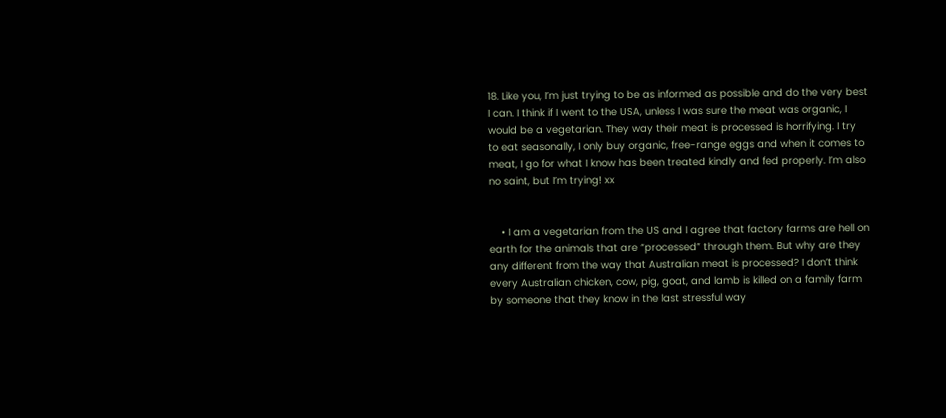18. Like you, I’m just trying to be as informed as possible and do the very best I can. I think if I went to the USA, unless I was sure the meat was organic, I would be a vegetarian. They way their meat is processed is horrifying. I try to eat seasonally, I only buy organic, free-range eggs and when it comes to meat, I go for what I know has been treated kindly and fed properly. I’m also no saint, but I’m trying! xx


    • I am a vegetarian from the US and I agree that factory farms are hell on earth for the animals that are “processed” through them. But why are they any different from the way that Australian meat is processed? I don’t think every Australian chicken, cow, pig, goat, and lamb is killed on a family farm by someone that they know in the last stressful way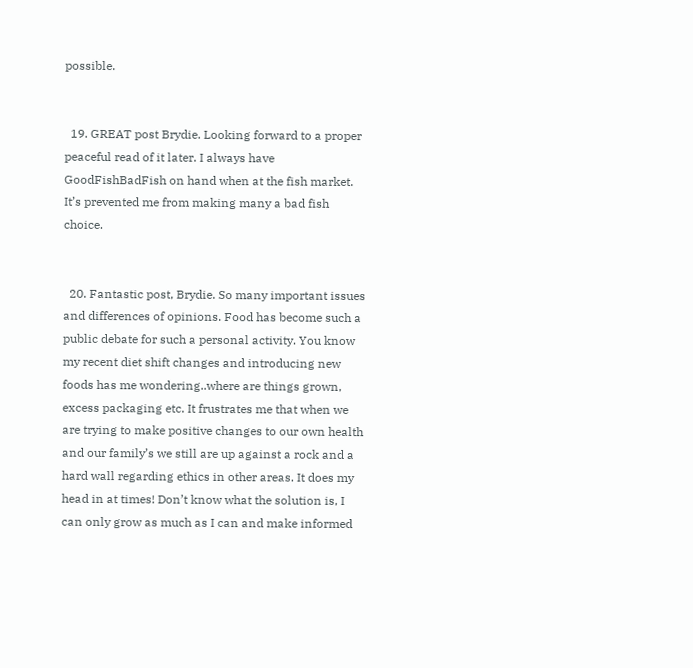possible.


  19. GREAT post Brydie. Looking forward to a proper peaceful read of it later. I always have GoodFishBadFish on hand when at the fish market. It’s prevented me from making many a bad fish choice.


  20. Fantastic post, Brydie. So many important issues and differences of opinions. Food has become such a public debate for such a personal activity. You know my recent diet shift changes and introducing new foods has me wondering..where are things grown, excess packaging etc. It frustrates me that when we are trying to make positive changes to our own health and our family’s we still are up against a rock and a hard wall regarding ethics in other areas. It does my head in at times! Don’t know what the solution is, I can only grow as much as I can and make informed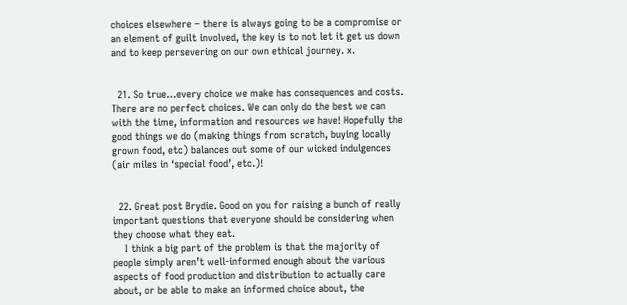choices elsewhere – there is always going to be a compromise or an element of guilt involved, the key is to not let it get us down and to keep persevering on our own ethical journey. x.


  21. So true…every choice we make has consequences and costs. There are no perfect choices. We can only do the best we can with the time, information and resources we have! Hopefully the good things we do (making things from scratch, buying locally grown food, etc) balances out some of our wicked indulgences (air miles in ‘special food’, etc.)!


  22. Great post Brydie. Good on you for raising a bunch of really important questions that everyone should be considering when they choose what they eat.
    I think a big part of the problem is that the majority of people simply aren’t well-informed enough about the various aspects of food production and distribution to actually care about, or be able to make an informed choice about, the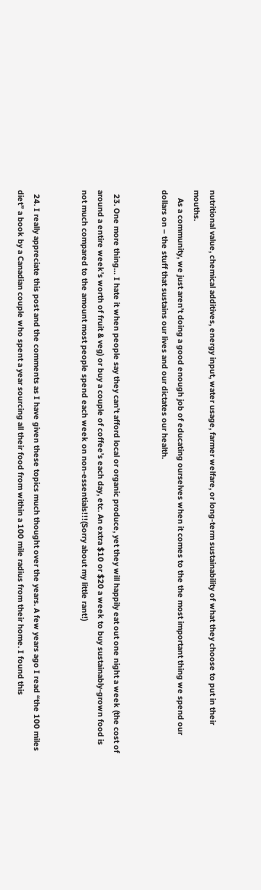nutritional value, chemical additives, energy input, water usage, farmer welfare, or long-term sustainability of what they choose to put in their mouths.
    As a community, we just aren’t doing a good enough job of educating ourselves when it comes to the the most important thing we spend our dollars on – the stuff that sustains our lives and our dictates our health.


  23. One more thing… I hate it when people say they can’t afford local or organic produce, yet they will happily eat out one night a week (the cost of around a entire week’s worth of fruit & veg) or buy a couple of coffee’s each day, etc. An extra $10 or $20 a week to buy sustainably-grown food is not much compared to the amount most people spend each week on non-essentials!!!(Sorry about my little rant!)


  24. I really appreciate this post and the comments as I have given these topics much thought over the years. A few years ago I read “the 100 miles diet” a book by a Canadian couple who spent a year sourcing all their food from within a 100 mile radius from their home. I found this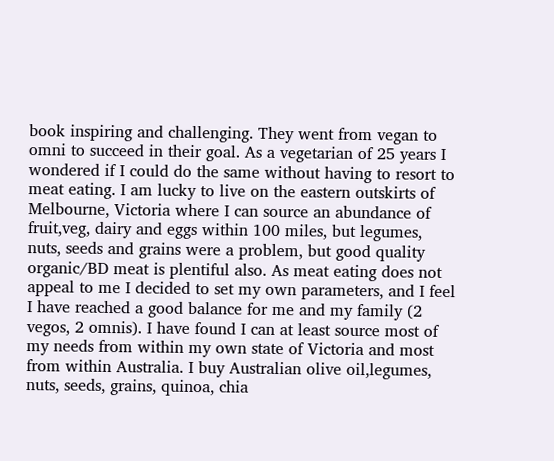book inspiring and challenging. They went from vegan to omni to succeed in their goal. As a vegetarian of 25 years I wondered if I could do the same without having to resort to meat eating. I am lucky to live on the eastern outskirts of Melbourne, Victoria where I can source an abundance of fruit,veg, dairy and eggs within 100 miles, but legumes, nuts, seeds and grains were a problem, but good quality organic/BD meat is plentiful also. As meat eating does not appeal to me I decided to set my own parameters, and I feel I have reached a good balance for me and my family (2 vegos, 2 omnis). I have found I can at least source most of my needs from within my own state of Victoria and most from within Australia. I buy Australian olive oil,legumes, nuts, seeds, grains, quinoa, chia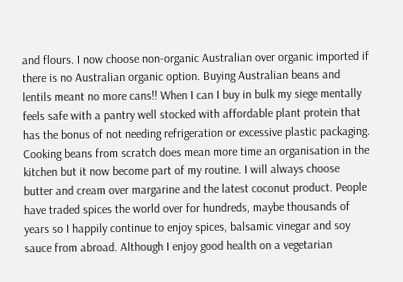and flours. I now choose non-organic Australian over organic imported if there is no Australian organic option. Buying Australian beans and lentils meant no more cans!! When I can I buy in bulk my siege mentally feels safe with a pantry well stocked with affordable plant protein that has the bonus of not needing refrigeration or excessive plastic packaging. Cooking beans from scratch does mean more time an organisation in the kitchen but it now become part of my routine. I will always choose butter and cream over margarine and the latest coconut product. People have traded spices the world over for hundreds, maybe thousands of years so I happily continue to enjoy spices, balsamic vinegar and soy sauce from abroad. Although I enjoy good health on a vegetarian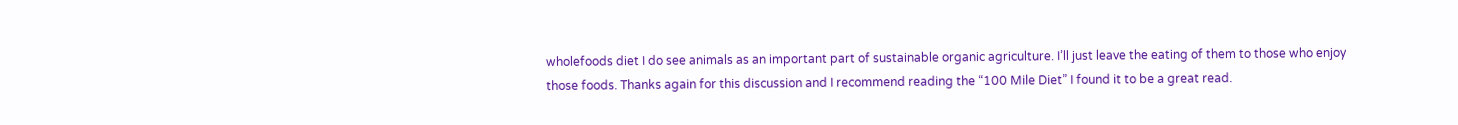wholefoods diet I do see animals as an important part of sustainable organic agriculture. I’ll just leave the eating of them to those who enjoy those foods. Thanks again for this discussion and I recommend reading the “100 Mile Diet” I found it to be a great read.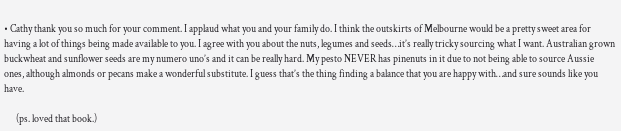• Cathy thank you so much for your comment. I applaud what you and your family do. I think the outskirts of Melbourne would be a pretty sweet area for having a lot of things being made available to you. I agree with you about the nuts, legumes and seeds…it’s really tricky sourcing what I want. Australian grown buckwheat and sunflower seeds are my numero uno’s and it can be really hard. My pesto NEVER has pinenuts in it due to not being able to source Aussie ones, although almonds or pecans make a wonderful substitute. I guess that’s the thing finding a balance that you are happy with…and sure sounds like you have.

      (ps. loved that book.)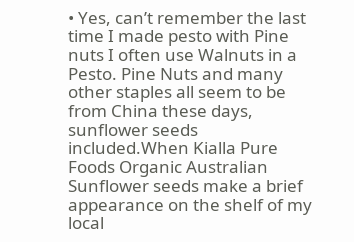• Yes, can’t remember the last time I made pesto with Pine nuts I often use Walnuts in a Pesto. Pine Nuts and many other staples all seem to be from China these days, sunflower seeds included.When Kialla Pure Foods Organic Australian Sunflower seeds make a brief appearance on the shelf of my local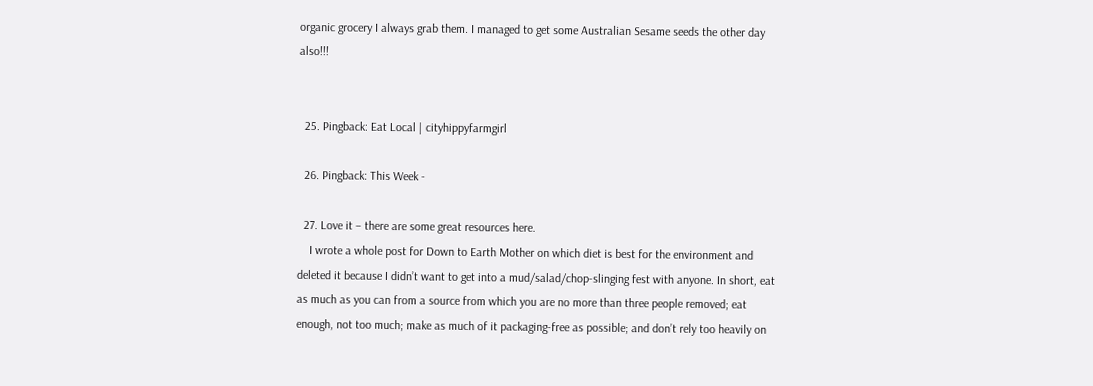organic grocery I always grab them. I managed to get some Australian Sesame seeds the other day also!!!


  25. Pingback: Eat Local | cityhippyfarmgirl

  26. Pingback: This Week -

  27. Love it – there are some great resources here.
    I wrote a whole post for Down to Earth Mother on which diet is best for the environment and deleted it because I didn’t want to get into a mud/salad/chop-slinging fest with anyone. In short, eat as much as you can from a source from which you are no more than three people removed; eat enough, not too much; make as much of it packaging-free as possible; and don’t rely too heavily on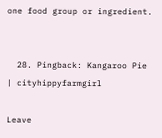one food group or ingredient.


  28. Pingback: Kangaroo Pie | cityhippyfarmgirl

Leave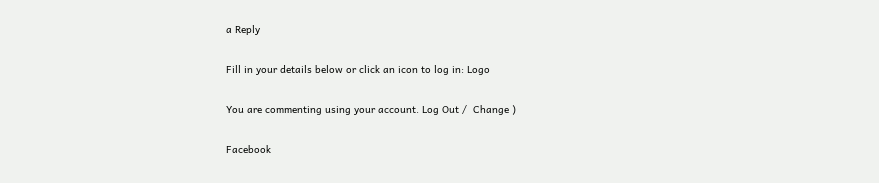a Reply

Fill in your details below or click an icon to log in: Logo

You are commenting using your account. Log Out /  Change )

Facebook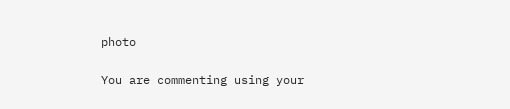photo

You are commenting using your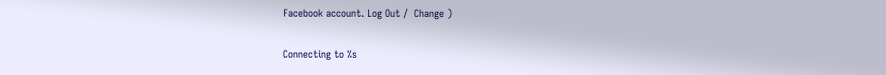Facebook account. Log Out /  Change )

Connecting to %s